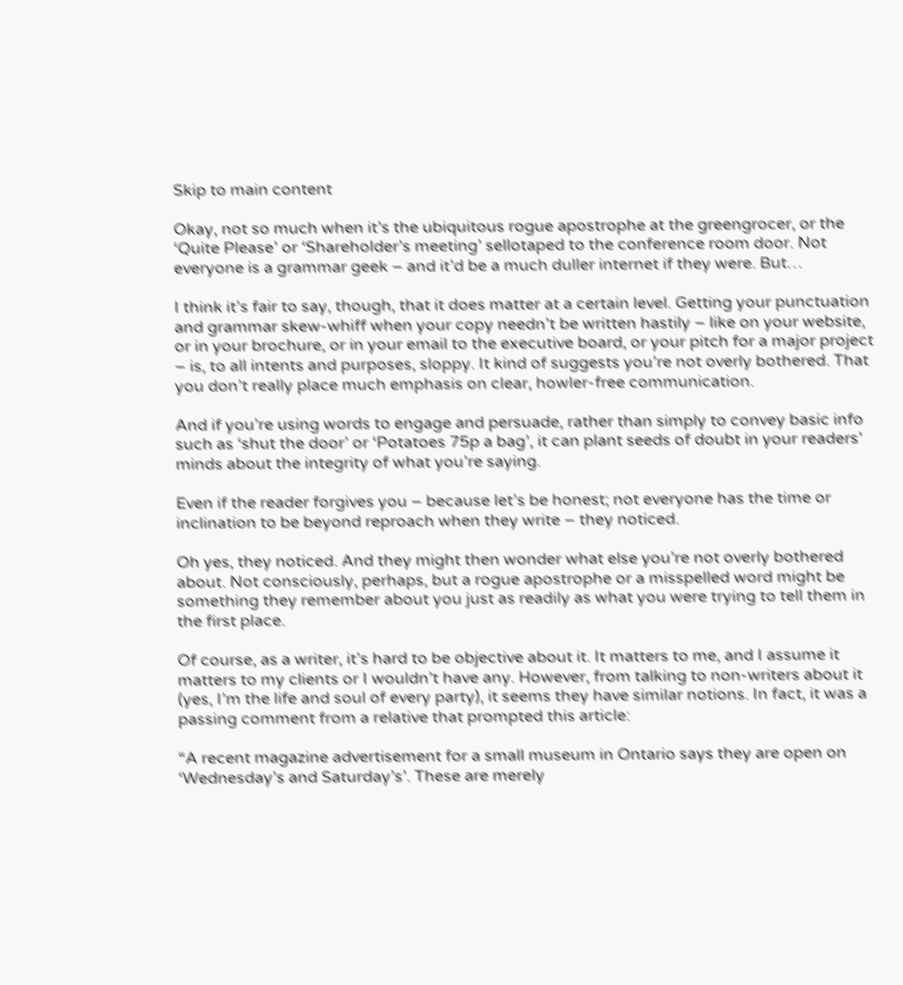Skip to main content

Okay, not so much when it’s the ubiquitous rogue apostrophe at the greengrocer, or the ‘Quite Please’ or ‘Shareholder’s meeting’ sellotaped to the conference room door. Not everyone is a grammar geek – and it’d be a much duller internet if they were. But…

I think it’s fair to say, though, that it does matter at a certain level. Getting your punctuation and grammar skew-whiff when your copy needn’t be written hastily – like on your website, or in your brochure, or in your email to the executive board, or your pitch for a major project – is, to all intents and purposes, sloppy. It kind of suggests you’re not overly bothered. That you don’t really place much emphasis on clear, howler-free communication.

And if you’re using words to engage and persuade, rather than simply to convey basic info such as ‘shut the door’ or ‘Potatoes 75p a bag’, it can plant seeds of doubt in your readers’ minds about the integrity of what you’re saying.

Even if the reader forgives you – because let’s be honest; not everyone has the time or inclination to be beyond reproach when they write – they noticed.

Oh yes, they noticed. And they might then wonder what else you’re not overly bothered about. Not consciously, perhaps, but a rogue apostrophe or a misspelled word might be something they remember about you just as readily as what you were trying to tell them in the first place.

Of course, as a writer, it’s hard to be objective about it. It matters to me, and I assume it matters to my clients or I wouldn’t have any. However, from talking to non-writers about it (yes, I’m the life and soul of every party), it seems they have similar notions. In fact, it was a passing comment from a relative that prompted this article:

“A recent magazine advertisement for a small museum in Ontario says they are open on ‘Wednesday’s and Saturday’s’. These are merely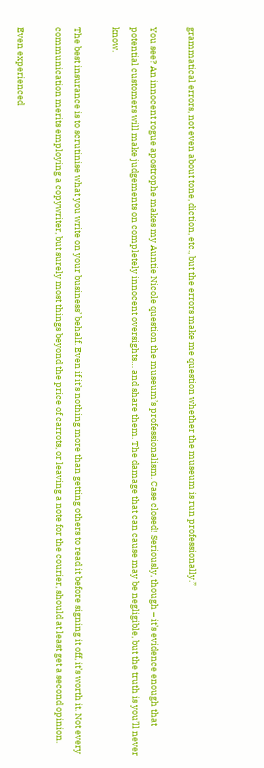grammatical errors, not even about tone, diction, etc., but the errors make me question whether the museum is run professionally.”

You see? An innocent rogue apostrophe makes my Auntie Nicole question the museum’s professionalism. Case closed! Seriously, though – it’s evidence enough that potential customers will make judgements on completely innocent oversights… and share them. The damage that can cause may be negligible, but the truth is you’ll never know.

The best insurance is to scrutinise what you write on your business’ behalf. Even if it’s nothing more than getting others to read it before signing it off, it’s worth it. Not every communication merits employing a copywriter, but surely most things beyond the price of carrots, or leaving a note for the courier, should at least get a second opinion.

Even experienced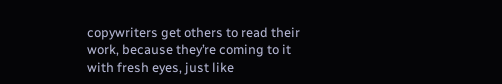copywriters get others to read their work, because they’re coming to it with fresh eyes, just like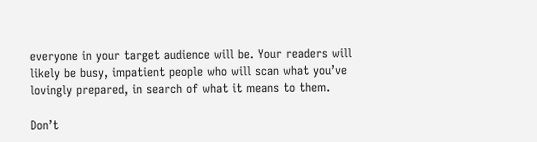everyone in your target audience will be. Your readers will likely be busy, impatient people who will scan what you’ve lovingly prepared, in search of what it means to them.

Don’t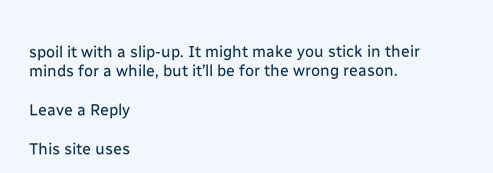spoil it with a slip-up. It might make you stick in their minds for a while, but it’ll be for the wrong reason.

Leave a Reply

This site uses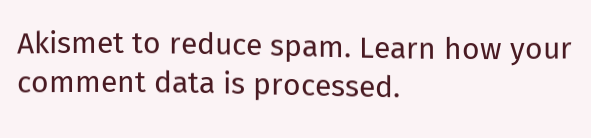Akismet to reduce spam. Learn how your comment data is processed.